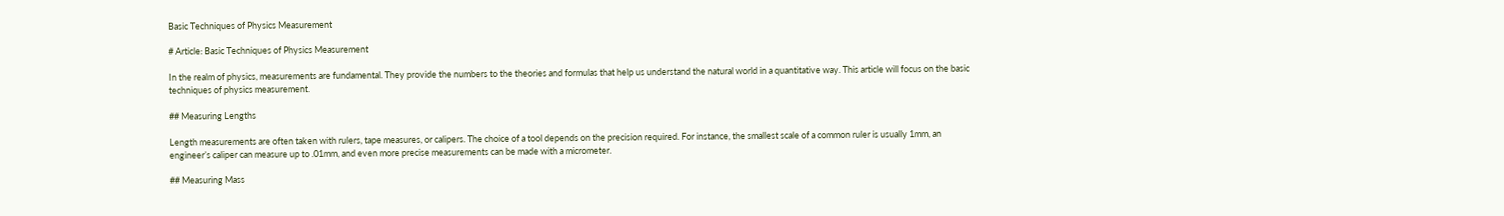Basic Techniques of Physics Measurement

# Article: Basic Techniques of Physics Measurement

In the realm of physics, measurements are fundamental. They provide the numbers to the theories and formulas that help us understand the natural world in a quantitative way. This article will focus on the basic techniques of physics measurement.

## Measuring Lengths

Length measurements are often taken with rulers, tape measures, or calipers. The choice of a tool depends on the precision required. For instance, the smallest scale of a common ruler is usually 1mm, an engineer’s caliper can measure up to .01mm, and even more precise measurements can be made with a micrometer.

## Measuring Mass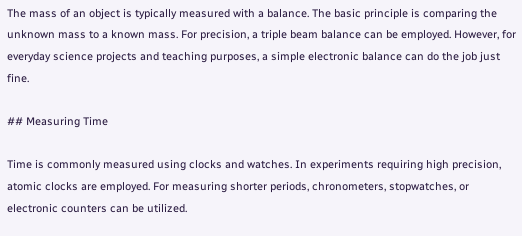The mass of an object is typically measured with a balance. The basic principle is comparing the unknown mass to a known mass. For precision, a triple beam balance can be employed. However, for everyday science projects and teaching purposes, a simple electronic balance can do the job just fine.

## Measuring Time

Time is commonly measured using clocks and watches. In experiments requiring high precision, atomic clocks are employed. For measuring shorter periods, chronometers, stopwatches, or electronic counters can be utilized.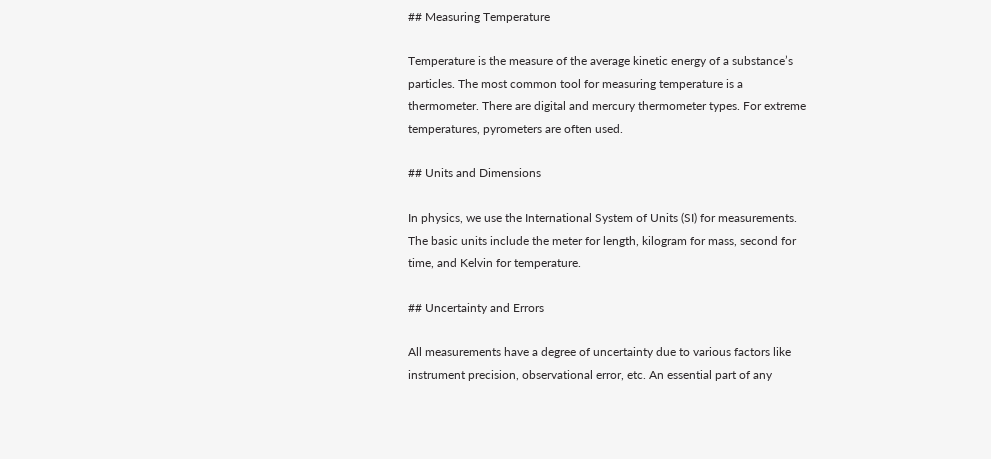## Measuring Temperature

Temperature is the measure of the average kinetic energy of a substance’s particles. The most common tool for measuring temperature is a thermometer. There are digital and mercury thermometer types. For extreme temperatures, pyrometers are often used.

## Units and Dimensions

In physics, we use the International System of Units (SI) for measurements. The basic units include the meter for length, kilogram for mass, second for time, and Kelvin for temperature.

## Uncertainty and Errors

All measurements have a degree of uncertainty due to various factors like instrument precision, observational error, etc. An essential part of any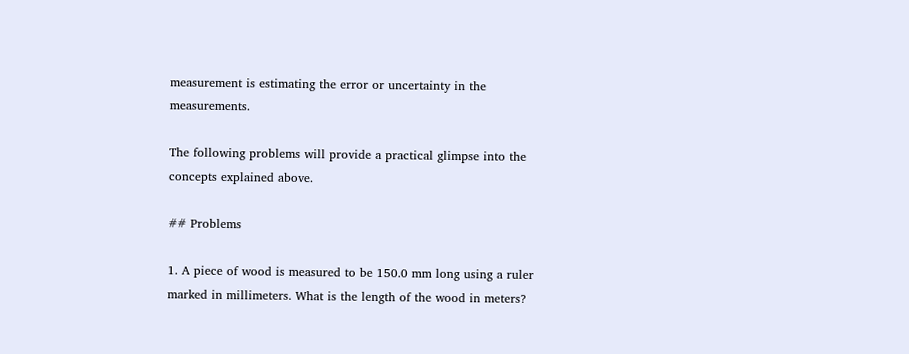measurement is estimating the error or uncertainty in the measurements.

The following problems will provide a practical glimpse into the concepts explained above.

## Problems

1. A piece of wood is measured to be 150.0 mm long using a ruler marked in millimeters. What is the length of the wood in meters?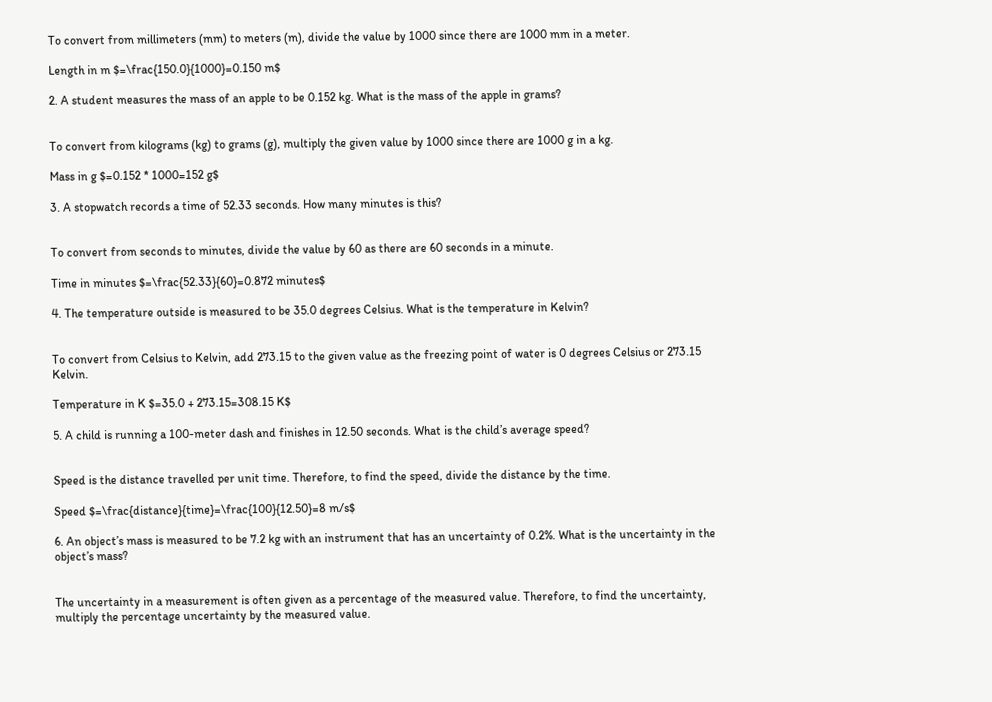To convert from millimeters (mm) to meters (m), divide the value by 1000 since there are 1000 mm in a meter.

Length in m $=\frac{150.0}{1000}=0.150 m$

2. A student measures the mass of an apple to be 0.152 kg. What is the mass of the apple in grams?


To convert from kilograms (kg) to grams (g), multiply the given value by 1000 since there are 1000 g in a kg.

Mass in g $=0.152 * 1000=152 g$

3. A stopwatch records a time of 52.33 seconds. How many minutes is this?


To convert from seconds to minutes, divide the value by 60 as there are 60 seconds in a minute.

Time in minutes $=\frac{52.33}{60}=0.872 minutes$

4. The temperature outside is measured to be 35.0 degrees Celsius. What is the temperature in Kelvin?


To convert from Celsius to Kelvin, add 273.15 to the given value as the freezing point of water is 0 degrees Celsius or 273.15 Kelvin.

Temperature in K $=35.0 + 273.15=308.15 K$

5. A child is running a 100-meter dash and finishes in 12.50 seconds. What is the child’s average speed?


Speed is the distance travelled per unit time. Therefore, to find the speed, divide the distance by the time.

Speed $=\frac{distance}{time}=\frac{100}{12.50}=8 m/s$

6. An object’s mass is measured to be 7.2 kg with an instrument that has an uncertainty of 0.2%. What is the uncertainty in the object’s mass?


The uncertainty in a measurement is often given as a percentage of the measured value. Therefore, to find the uncertainty, multiply the percentage uncertainty by the measured value.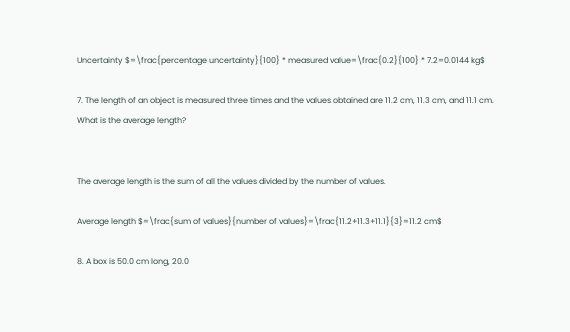Uncertainty $=\frac{percentage uncertainty}{100} * measured value=\frac{0.2}{100} * 7.2=0.0144 kg$

7. The length of an object is measured three times and the values obtained are 11.2 cm, 11.3 cm, and 11.1 cm. What is the average length?


The average length is the sum of all the values divided by the number of values.

Average length $=\frac{sum of values}{number of values}=\frac{11.2+11.3+11.1}{3}=11.2 cm$

8. A box is 50.0 cm long, 20.0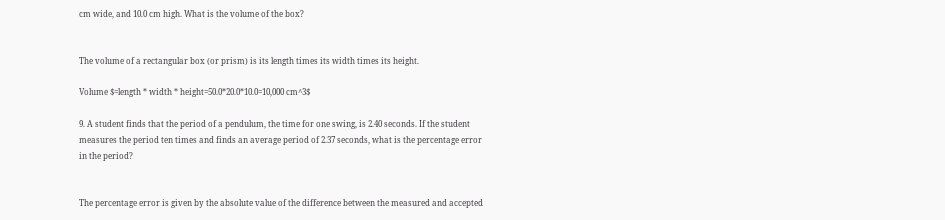cm wide, and 10.0 cm high. What is the volume of the box?


The volume of a rectangular box (or prism) is its length times its width times its height.

Volume $=length * width * height=50.0*20.0*10.0=10,000 cm^3$

9. A student finds that the period of a pendulum, the time for one swing, is 2.40 seconds. If the student measures the period ten times and finds an average period of 2.37 seconds, what is the percentage error in the period?


The percentage error is given by the absolute value of the difference between the measured and accepted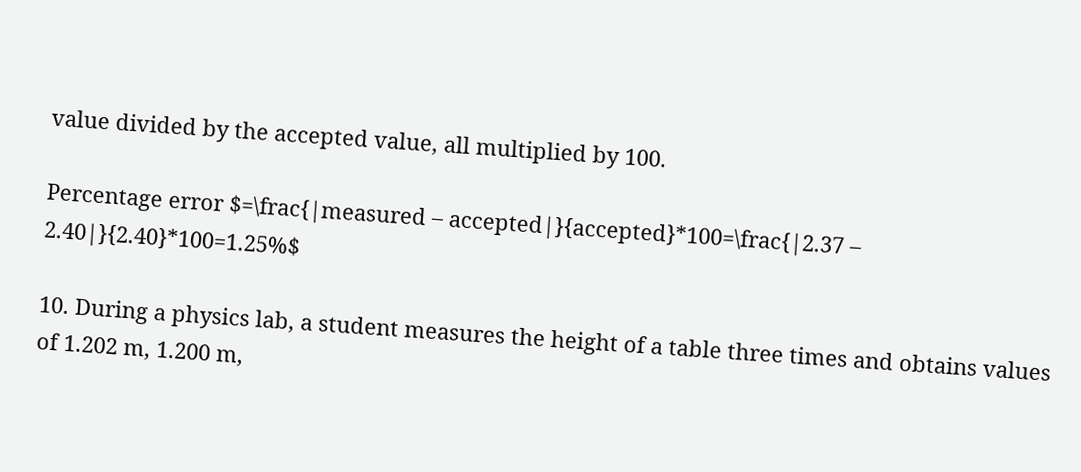value divided by the accepted value, all multiplied by 100.

Percentage error $=\frac{|measured – accepted|}{accepted}*100=\frac{|2.37 – 2.40|}{2.40}*100=1.25%$

10. During a physics lab, a student measures the height of a table three times and obtains values of 1.202 m, 1.200 m,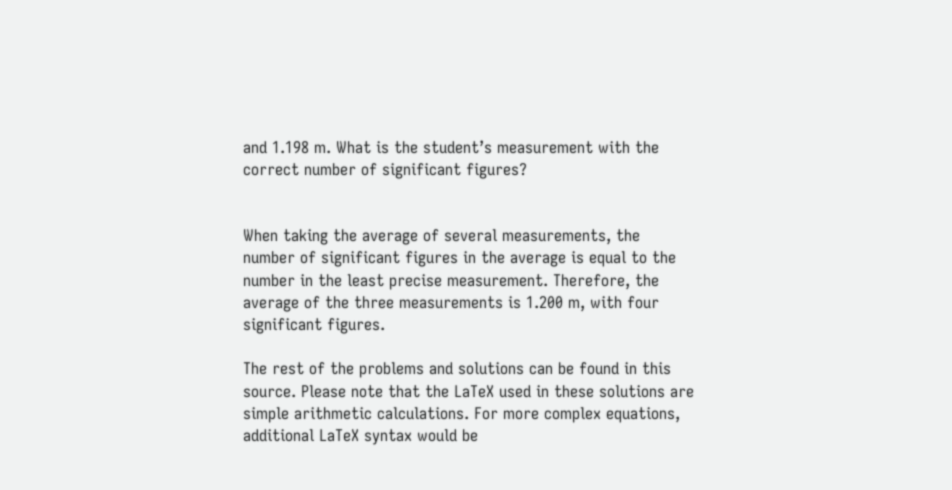and 1.198 m. What is the student’s measurement with the correct number of significant figures?


When taking the average of several measurements, the number of significant figures in the average is equal to the number in the least precise measurement. Therefore, the average of the three measurements is 1.200 m, with four significant figures.

The rest of the problems and solutions can be found in this source. Please note that the LaTeX used in these solutions are simple arithmetic calculations. For more complex equations, additional LaTeX syntax would be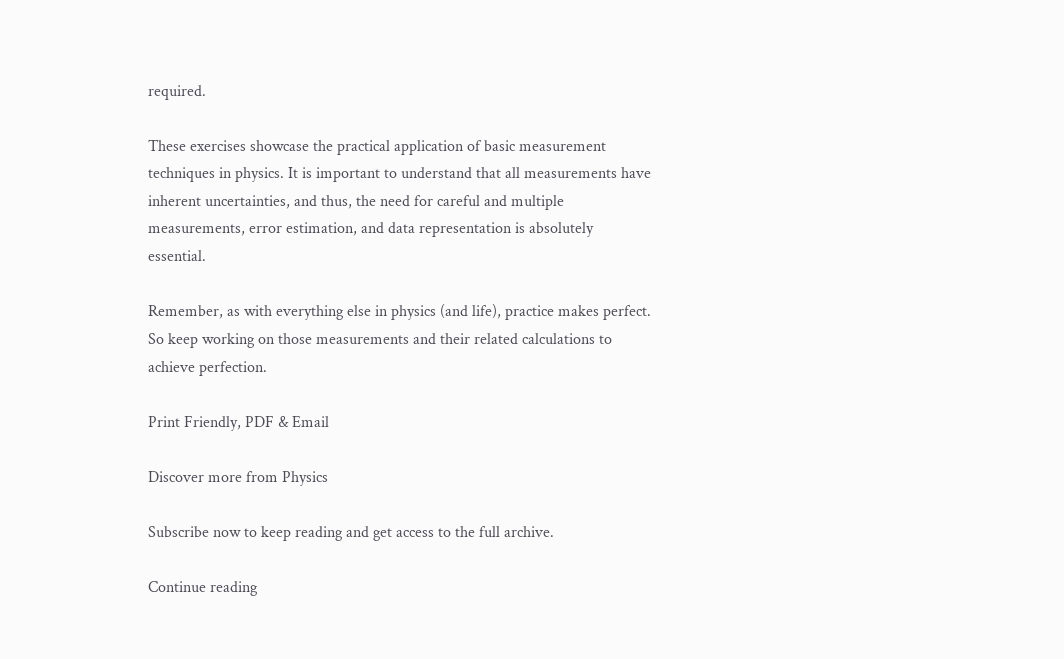required.

These exercises showcase the practical application of basic measurement techniques in physics. It is important to understand that all measurements have inherent uncertainties, and thus, the need for careful and multiple measurements, error estimation, and data representation is absolutely essential.

Remember, as with everything else in physics (and life), practice makes perfect. So keep working on those measurements and their related calculations to achieve perfection.

Print Friendly, PDF & Email

Discover more from Physics

Subscribe now to keep reading and get access to the full archive.

Continue reading